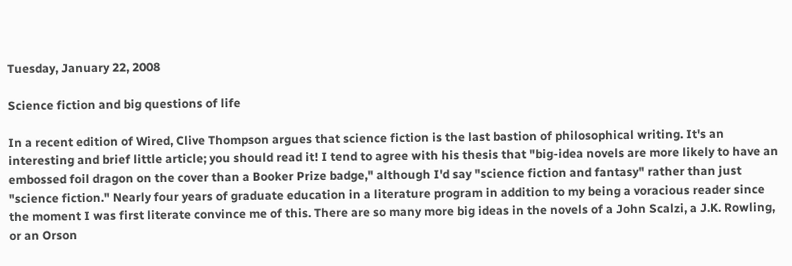Tuesday, January 22, 2008

Science fiction and big questions of life

In a recent edition of Wired, Clive Thompson argues that science fiction is the last bastion of philosophical writing. It's an interesting and brief little article; you should read it! I tend to agree with his thesis that "big-idea novels are more likely to have an embossed foil dragon on the cover than a Booker Prize badge," although I'd say "science fiction and fantasy" rather than just "science fiction." Nearly four years of graduate education in a literature program in addition to my being a voracious reader since the moment I was first literate convince me of this. There are so many more big ideas in the novels of a John Scalzi, a J.K. Rowling, or an Orson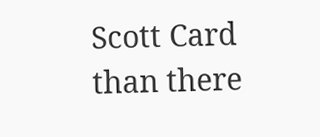Scott Card than there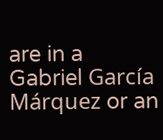are in a Gabriel García Márquez or an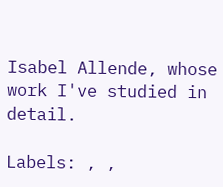Isabel Allende, whose work I've studied in detail.

Labels: , ,